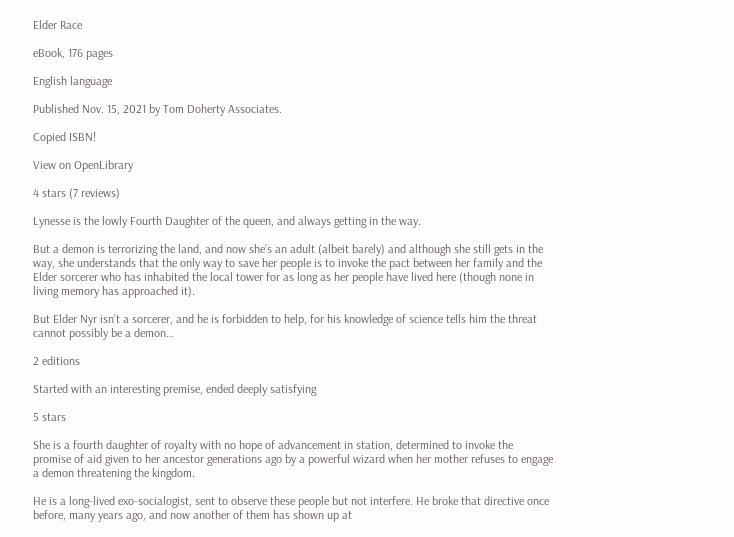Elder Race

eBook, 176 pages

English language

Published Nov. 15, 2021 by Tom Doherty Associates.

Copied ISBN!

View on OpenLibrary

4 stars (7 reviews)

Lynesse is the lowly Fourth Daughter of the queen, and always getting in the way.

But a demon is terrorizing the land, and now she’s an adult (albeit barely) and although she still gets in the way, she understands that the only way to save her people is to invoke the pact between her family and the Elder sorcerer who has inhabited the local tower for as long as her people have lived here (though none in living memory has approached it).

But Elder Nyr isn’t a sorcerer, and he is forbidden to help, for his knowledge of science tells him the threat cannot possibly be a demon…

2 editions

Started with an interesting premise, ended deeply satisfying

5 stars

She is a fourth daughter of royalty with no hope of advancement in station, determined to invoke the promise of aid given to her ancestor generations ago by a powerful wizard when her mother refuses to engage a demon threatening the kingdom.

He is a long-lived exo-socialogist, sent to observe these people but not interfere. He broke that directive once before, many years ago, and now another of them has shown up at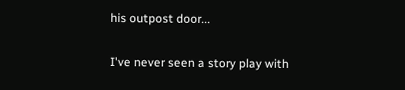his outpost door...

I've never seen a story play with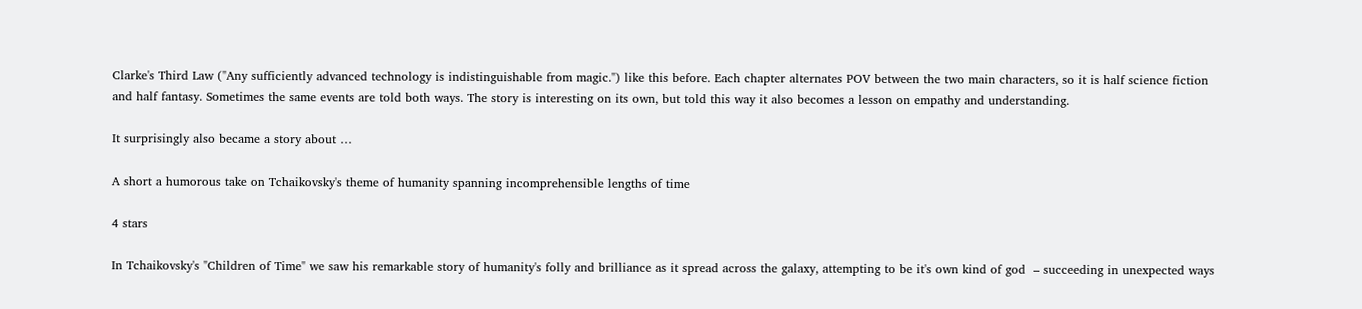Clarke's Third Law ("Any sufficiently advanced technology is indistinguishable from magic.") like this before. Each chapter alternates POV between the two main characters, so it is half science fiction and half fantasy. Sometimes the same events are told both ways. The story is interesting on its own, but told this way it also becomes a lesson on empathy and understanding.

It surprisingly also became a story about …

A short a humorous take on Tchaikovsky's theme of humanity spanning incomprehensible lengths of time

4 stars

In Tchaikovsky's "Children of Time" we saw his remarkable story of humanity's folly and brilliance as it spread across the galaxy, attempting to be it's own kind of god  – succeeding in unexpected ways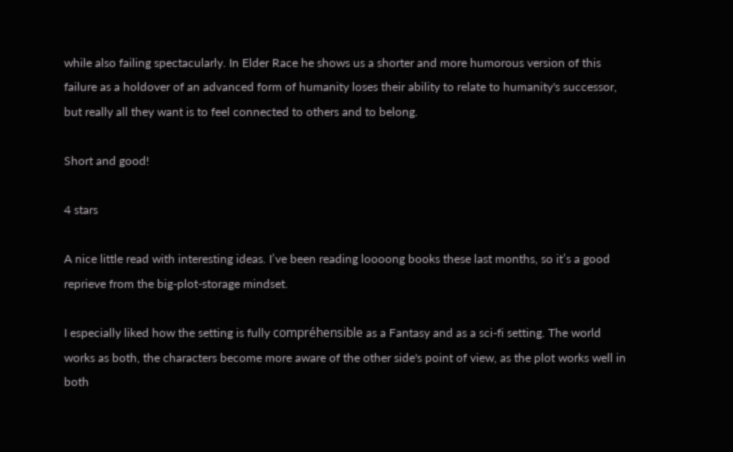while also failing spectacularly. In Elder Race he shows us a shorter and more humorous version of this failure as a holdover of an advanced form of humanity loses their ability to relate to humanity's successor, but really all they want is to feel connected to others and to belong.

Short and good!

4 stars

A nice little read with interesting ideas. I’ve been reading loooong books these last months, so it’s a good reprieve from the big-plot-storage mindset.

I especially liked how the setting is fully compréhensible as a Fantasy and as a sci-fi setting. The world works as both, the characters become more aware of the other side's point of view, as the plot works well in both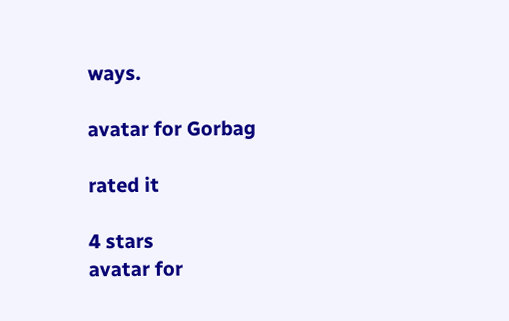ways.

avatar for Gorbag

rated it

4 stars
avatar for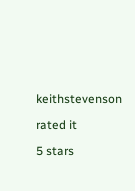keithstevenson

rated it

5 stars